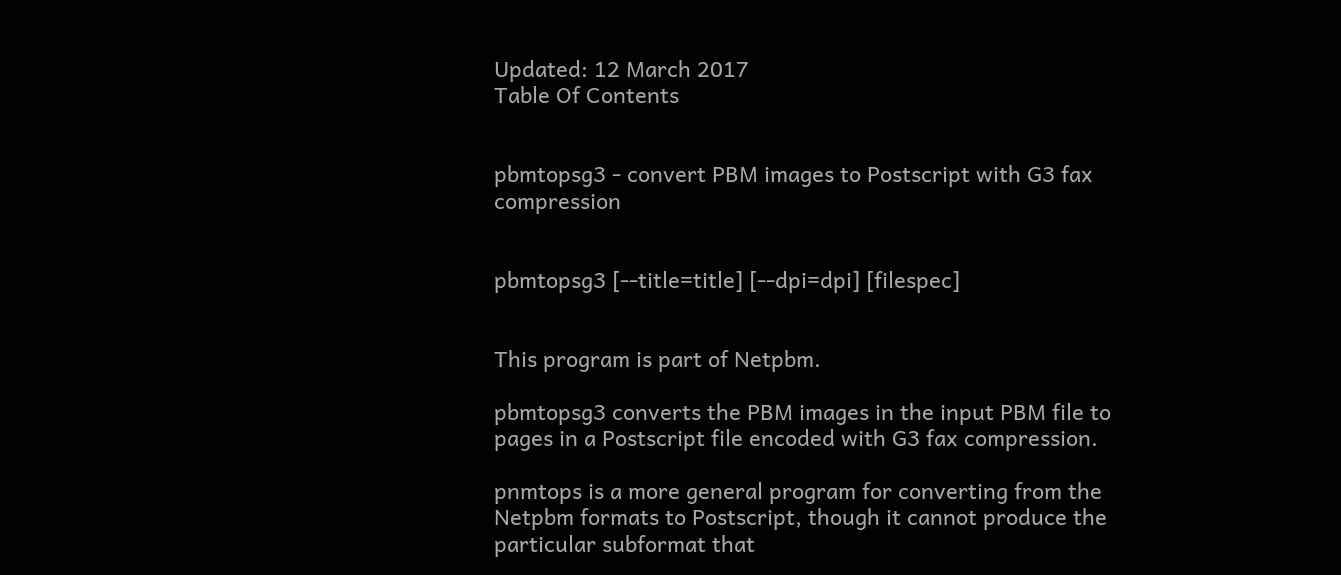Updated: 12 March 2017
Table Of Contents


pbmtopsg3 - convert PBM images to Postscript with G3 fax compression


pbmtopsg3 [--title=title] [--dpi=dpi] [filespec]


This program is part of Netpbm.

pbmtopsg3 converts the PBM images in the input PBM file to pages in a Postscript file encoded with G3 fax compression.

pnmtops is a more general program for converting from the Netpbm formats to Postscript, though it cannot produce the particular subformat that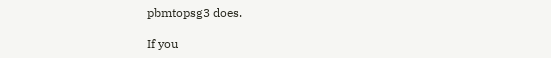pbmtopsg3 does.

If you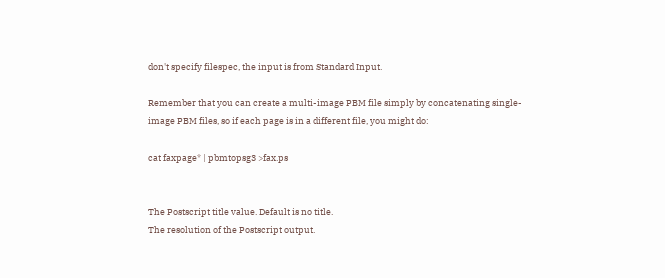don't specify filespec, the input is from Standard Input.

Remember that you can create a multi-image PBM file simply by concatenating single-image PBM files, so if each page is in a different file, you might do:

cat faxpage* | pbmtopsg3 >fax.ps


The Postscript title value. Default is no title.
The resolution of the Postscript output.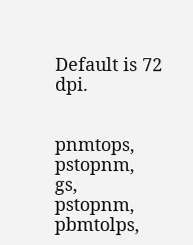Default is 72 dpi.


pnmtops, pstopnm, gs, pstopnm, pbmtolps,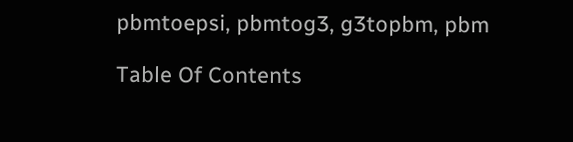pbmtoepsi, pbmtog3, g3topbm, pbm

Table Of Contents